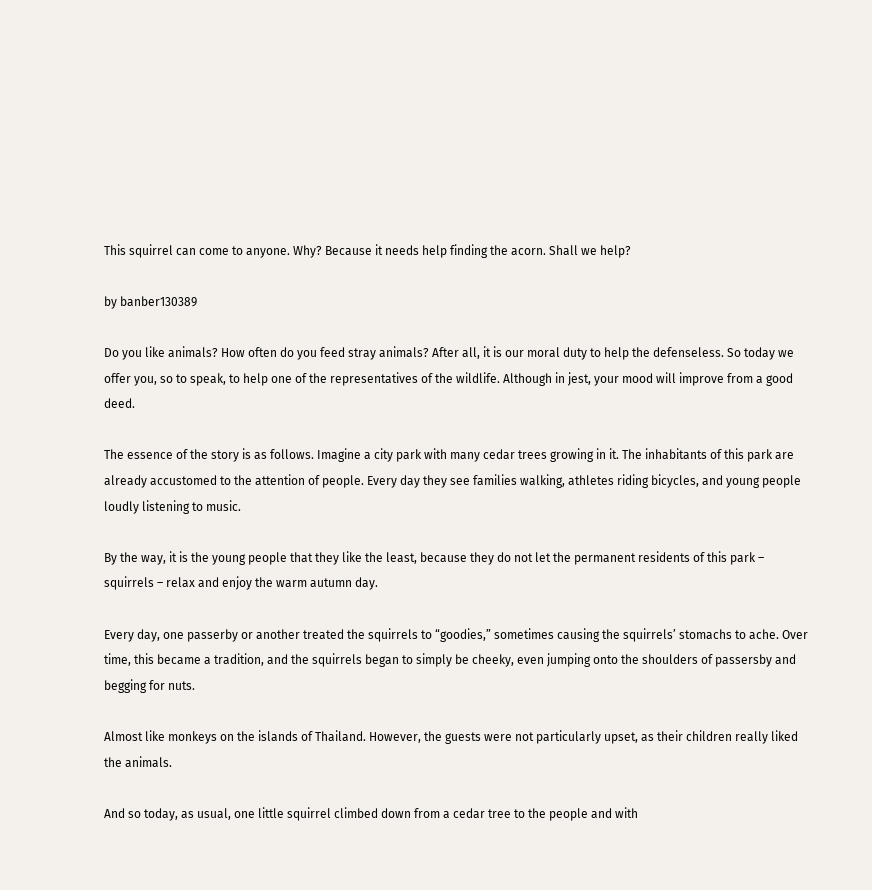This squirrel can come to anyone. Why? Because it needs help finding the acorn. Shall we help?

by banber130389

Do you like animals? How often do you feed stray animals? After all, it is our moral duty to help the defenseless. So today we offer you, so to speak, to help one of the representatives of the wildlife. Although in jest, your mood will improve from a good deed.

The essence of the story is as follows. Imagine a city park with many cedar trees growing in it. The inhabitants of this park are already accustomed to the attention of people. Every day they see families walking, athletes riding bicycles, and young people loudly listening to music.

By the way, it is the young people that they like the least, because they do not let the permanent residents of this park – squirrels – relax and enjoy the warm autumn day.

Every day, one passerby or another treated the squirrels to “goodies,” sometimes causing the squirrels’ stomachs to ache. Over time, this became a tradition, and the squirrels began to simply be cheeky, even jumping onto the shoulders of passersby and begging for nuts.

Almost like monkeys on the islands of Thailand. However, the guests were not particularly upset, as their children really liked the animals.

And so today, as usual, one little squirrel climbed down from a cedar tree to the people and with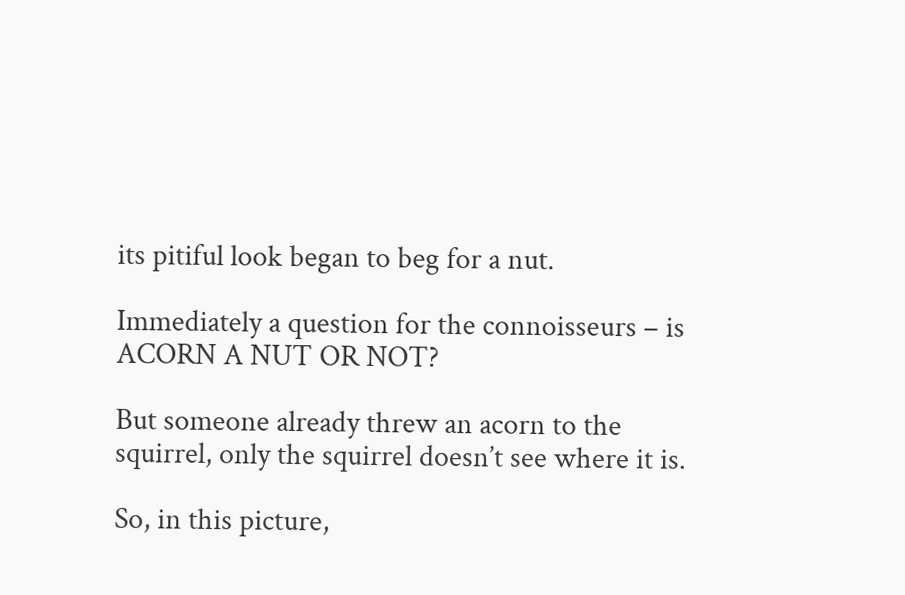its pitiful look began to beg for a nut.

Immediately a question for the connoisseurs – is ACORN A NUT OR NOT?

But someone already threw an acorn to the squirrel, only the squirrel doesn’t see where it is.

So, in this picture,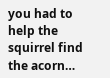you had to help the squirrel find the acorn…